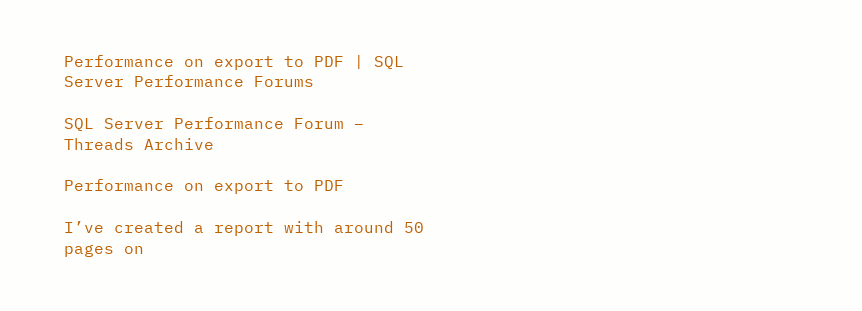Performance on export to PDF | SQL Server Performance Forums

SQL Server Performance Forum – Threads Archive

Performance on export to PDF

I’ve created a report with around 50 pages on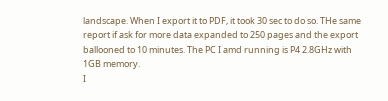landscape. When I export it to PDF, it took 30 sec to do so. THe same report if ask for more data expanded to 250 pages and the export ballooned to 10 minutes. The PC I amd running is P4 2.8GHz with 1GB memory.
I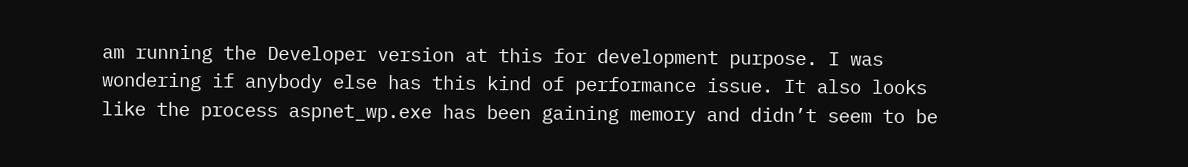am running the Developer version at this for development purpose. I was wondering if anybody else has this kind of performance issue. It also looks like the process aspnet_wp.exe has been gaining memory and didn’t seem to be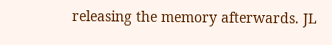releasing the memory afterwards. JL